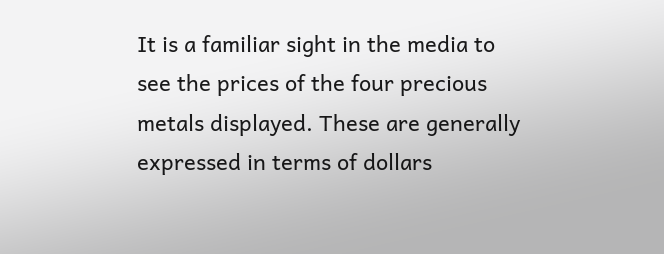It is a familiar sight in the media to see the prices of the four precious metals displayed. These are generally expressed in terms of dollars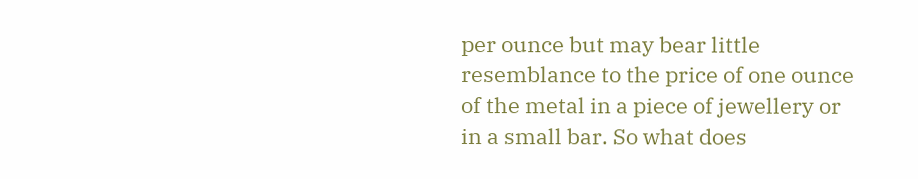per ounce but may bear little resemblance to the price of one ounce of the metal in a piece of jewellery or in a small bar. So what does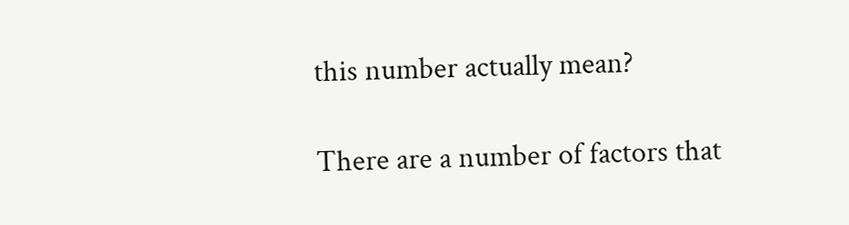this number actually mean?

There are a number of factors that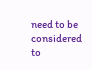need to be considered to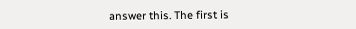answer this. The first is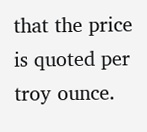that the price is quoted per troy ounce.